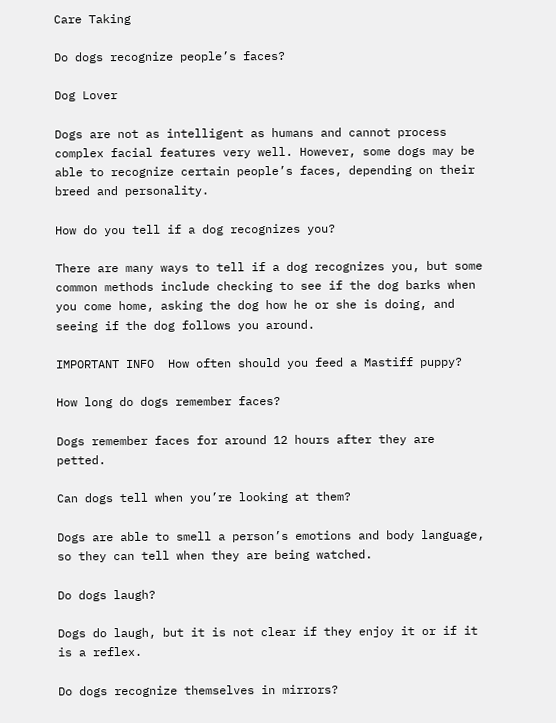Care Taking

Do dogs recognize people’s faces?

Dog Lover

Dogs are not as intelligent as humans and cannot process complex facial features very well. However, some dogs may be able to recognize certain people’s faces, depending on their breed and personality.

How do you tell if a dog recognizes you?

There are many ways to tell if a dog recognizes you, but some common methods include checking to see if the dog barks when you come home, asking the dog how he or she is doing, and seeing if the dog follows you around.

IMPORTANT INFO  How often should you feed a Mastiff puppy?

How long do dogs remember faces?

Dogs remember faces for around 12 hours after they are petted.

Can dogs tell when you’re looking at them?

Dogs are able to smell a person’s emotions and body language, so they can tell when they are being watched.

Do dogs laugh?

Dogs do laugh, but it is not clear if they enjoy it or if it is a reflex.

Do dogs recognize themselves in mirrors?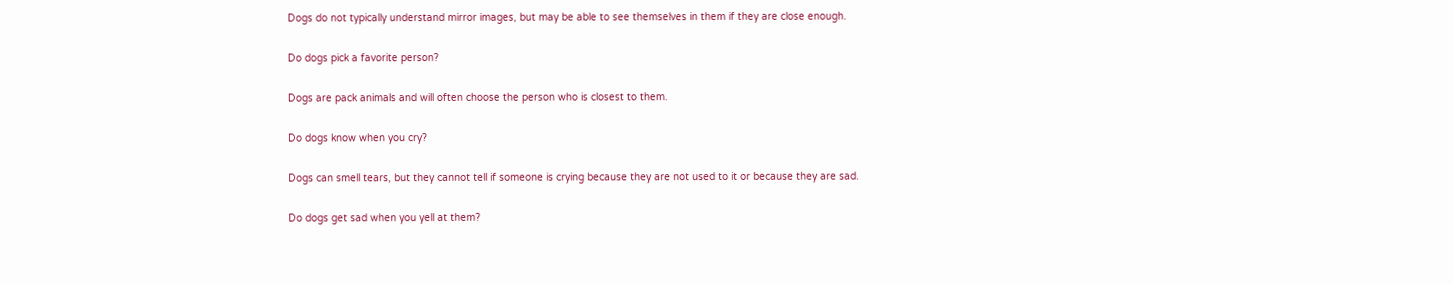Dogs do not typically understand mirror images, but may be able to see themselves in them if they are close enough.

Do dogs pick a favorite person?

Dogs are pack animals and will often choose the person who is closest to them.

Do dogs know when you cry?

Dogs can smell tears, but they cannot tell if someone is crying because they are not used to it or because they are sad.

Do dogs get sad when you yell at them?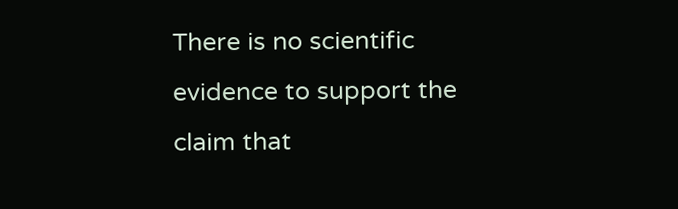There is no scientific evidence to support the claim that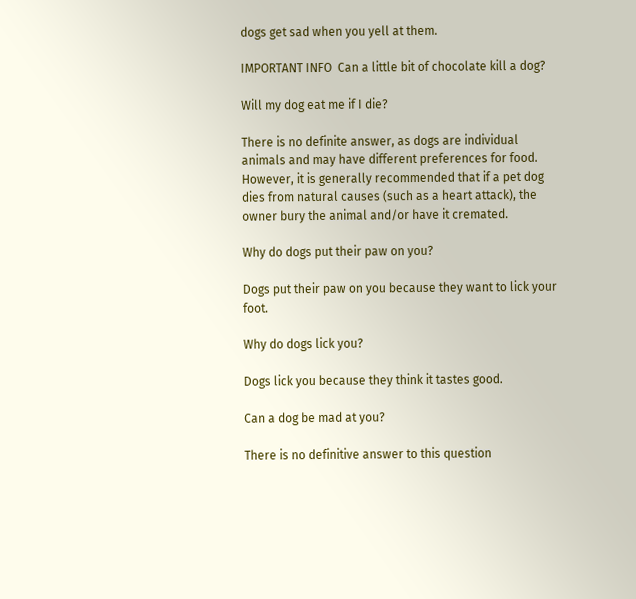dogs get sad when you yell at them.

IMPORTANT INFO  Can a little bit of chocolate kill a dog?

Will my dog eat me if I die?

There is no definite answer, as dogs are individual animals and may have different preferences for food. However, it is generally recommended that if a pet dog dies from natural causes (such as a heart attack), the owner bury the animal and/or have it cremated.

Why do dogs put their paw on you?

Dogs put their paw on you because they want to lick your foot.

Why do dogs lick you?

Dogs lick you because they think it tastes good.

Can a dog be mad at you?

There is no definitive answer to this question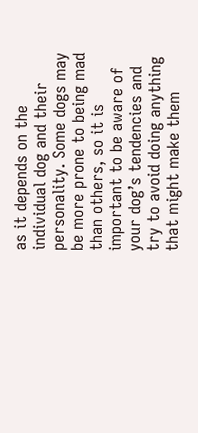as it depends on the individual dog and their personality. Some dogs may be more prone to being mad than others, so it is important to be aware of your dog’s tendencies and try to avoid doing anything that might make them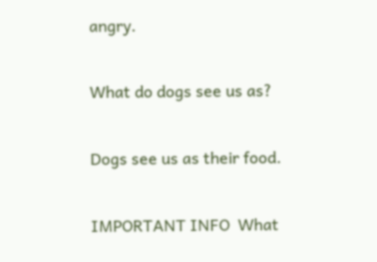angry.

What do dogs see us as?

Dogs see us as their food.

IMPORTANT INFO  What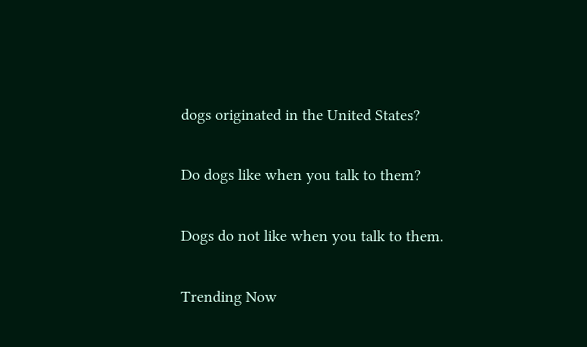dogs originated in the United States?

Do dogs like when you talk to them?

Dogs do not like when you talk to them.

Trending Now